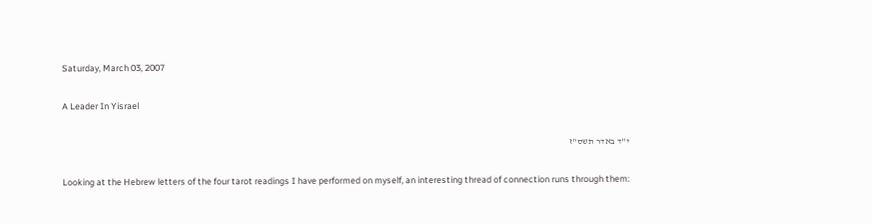Saturday, March 03, 2007

A Leader In Yisrael

י"ד באדר תשס"ז

Looking at the Hebrew letters of the four tarot readings I have performed on myself, an interesting thread of connection runs through them: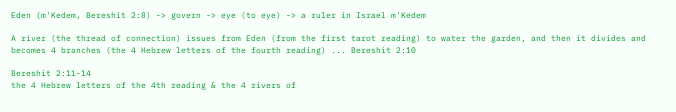Eden (m'Kedem, Bereshit 2:8) -> govern -> eye (to eye) -> a ruler in Israel m'Kedem

A river (the thread of connection) issues from Eden (from the first tarot reading) to water the garden, and then it divides and becomes 4 branches (the 4 Hebrew letters of the fourth reading) ... Bereshit 2:10

Bereshit 2:11-14
the 4 Hebrew letters of the 4th reading & the 4 rivers of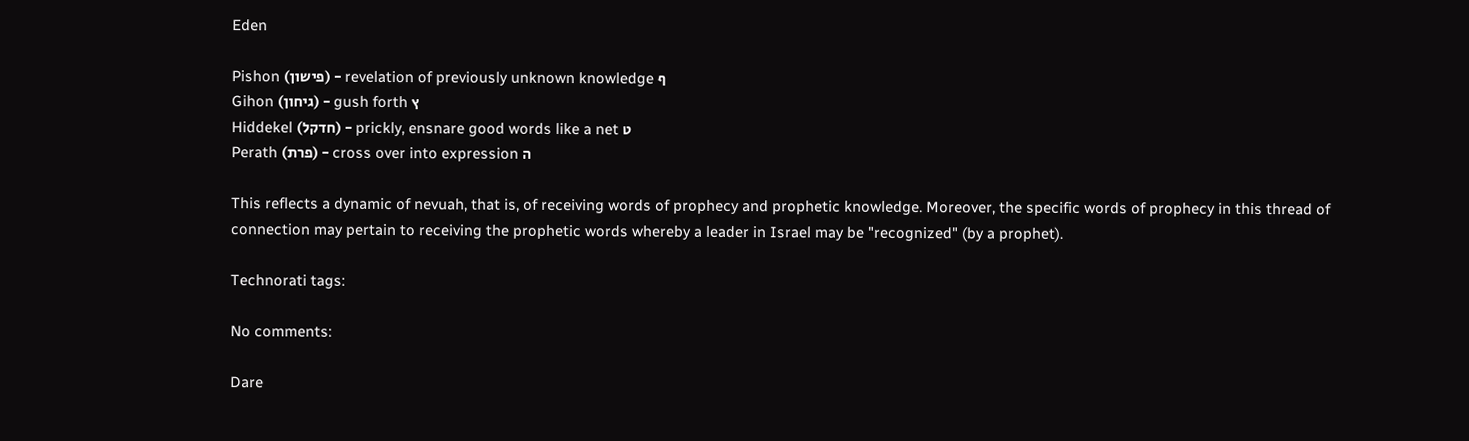Eden

Pishon (פישון) - revelation of previously unknown knowledge ף
Gihon (גיחון) - gush forth ץ
Hiddekel (חדקל) - prickly, ensnare good words like a net ט
Perath (פרת) - cross over into expression ה

This reflects a dynamic of nevuah, that is, of receiving words of prophecy and prophetic knowledge. Moreover, the specific words of prophecy in this thread of connection may pertain to receiving the prophetic words whereby a leader in Israel may be "recognized" (by a prophet).

Technorati tags:

No comments:

Dare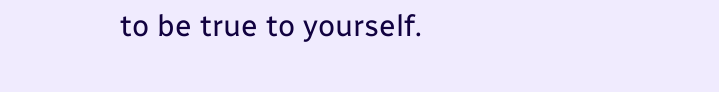to be true to yourself.